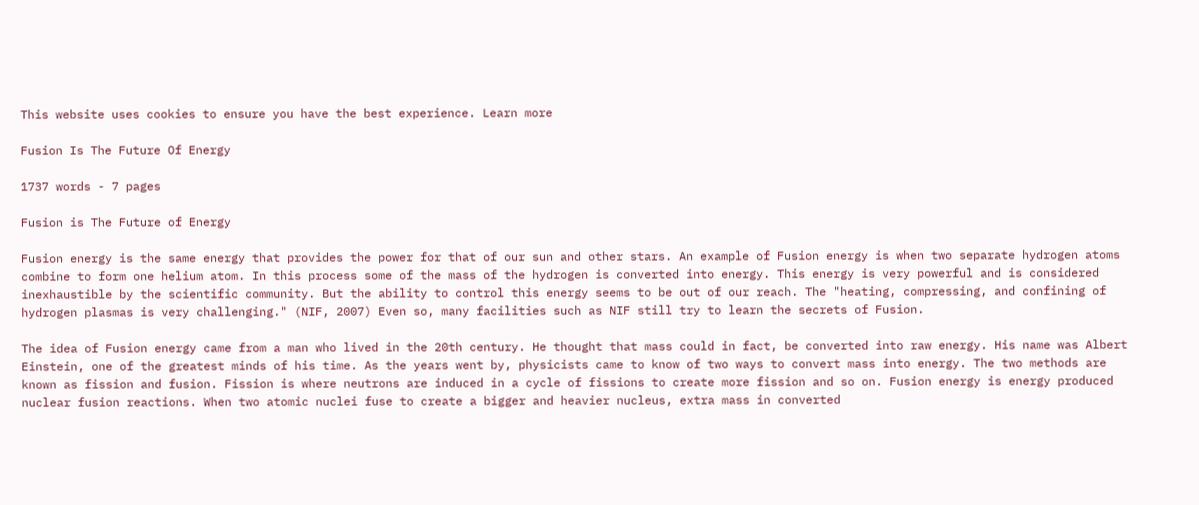This website uses cookies to ensure you have the best experience. Learn more

Fusion Is The Future Of Energy

1737 words - 7 pages

Fusion is The Future of Energy

Fusion energy is the same energy that provides the power for that of our sun and other stars. An example of Fusion energy is when two separate hydrogen atoms combine to form one helium atom. In this process some of the mass of the hydrogen is converted into energy. This energy is very powerful and is considered inexhaustible by the scientific community. But the ability to control this energy seems to be out of our reach. The "heating, compressing, and confining of hydrogen plasmas is very challenging." (NIF, 2007) Even so, many facilities such as NIF still try to learn the secrets of Fusion.

The idea of Fusion energy came from a man who lived in the 20th century. He thought that mass could in fact, be converted into raw energy. His name was Albert Einstein, one of the greatest minds of his time. As the years went by, physicists came to know of two ways to convert mass into energy. The two methods are known as fission and fusion. Fission is where neutrons are induced in a cycle of fissions to create more fission and so on. Fusion energy is energy produced nuclear fusion reactions. When two atomic nuclei fuse to create a bigger and heavier nucleus, extra mass in converted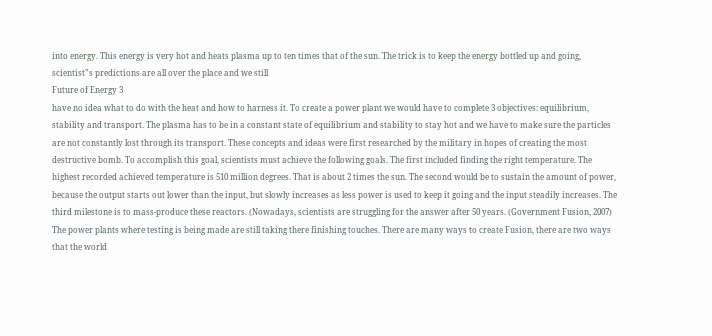into energy. This energy is very hot and heats plasma up to ten times that of the sun. The trick is to keep the energy bottled up and going, scientist‟s predictions are all over the place and we still
Future of Energy 3
have no idea what to do with the heat and how to harness it. To create a power plant we would have to complete 3 objectives: equilibrium, stability and transport. The plasma has to be in a constant state of equilibrium and stability to stay hot and we have to make sure the particles are not constantly lost through its transport. These concepts and ideas were first researched by the military in hopes of creating the most destructive bomb. To accomplish this goal, scientists must achieve the following goals. The first included finding the right temperature. The highest recorded achieved temperature is 510 million degrees. That is about 2 times the sun. The second would be to sustain the amount of power, because the output starts out lower than the input, but slowly increases as less power is used to keep it going and the input steadily increases. The third milestone is to mass-produce these reactors. (Nowadays, scientists are struggling for the answer after 50 years. (Government Fusion, 2007) The power plants where testing is being made are still taking there finishing touches. There are many ways to create Fusion, there are two ways that the world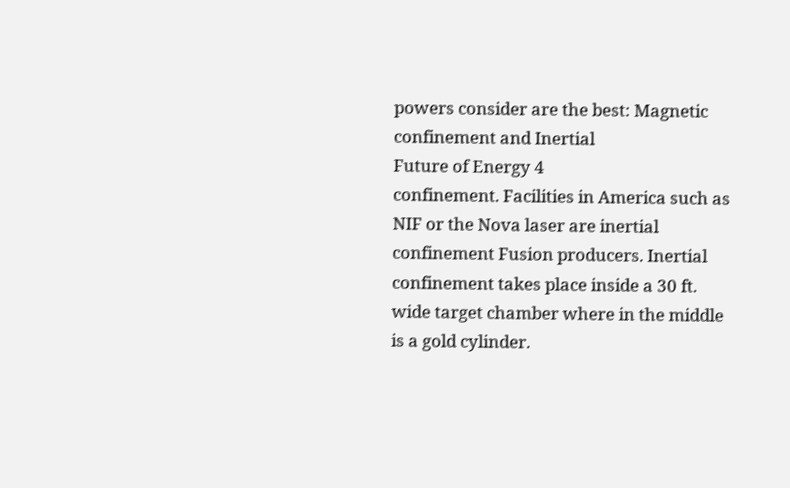powers consider are the best: Magnetic confinement and Inertial
Future of Energy 4
confinement. Facilities in America such as NIF or the Nova laser are inertial confinement Fusion producers. Inertial confinement takes place inside a 30 ft. wide target chamber where in the middle is a gold cylinder.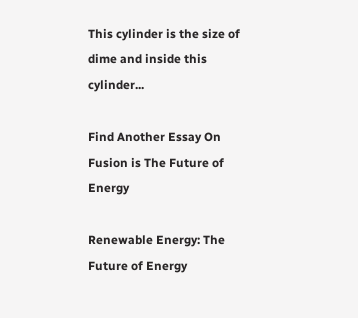This cylinder is the size of dime and inside this cylinder...

Find Another Essay On Fusion is The Future of Energy

Renewable Energy: The Future of Energy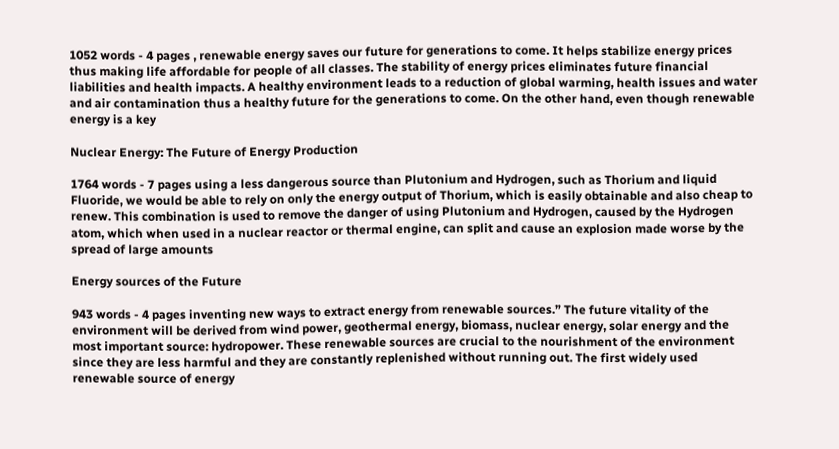1052 words - 4 pages , renewable energy saves our future for generations to come. It helps stabilize energy prices thus making life affordable for people of all classes. The stability of energy prices eliminates future financial liabilities and health impacts. A healthy environment leads to a reduction of global warming, health issues and water and air contamination thus a healthy future for the generations to come. On the other hand, even though renewable energy is a key

Nuclear Energy: The Future of Energy Production

1764 words - 7 pages using a less dangerous source than Plutonium and Hydrogen, such as Thorium and liquid Fluoride, we would be able to rely on only the energy output of Thorium, which is easily obtainable and also cheap to renew. This combination is used to remove the danger of using Plutonium and Hydrogen, caused by the Hydrogen atom, which when used in a nuclear reactor or thermal engine, can split and cause an explosion made worse by the spread of large amounts

Energy sources of the Future

943 words - 4 pages inventing new ways to extract energy from renewable sources.” The future vitality of the environment will be derived from wind power, geothermal energy, biomass, nuclear energy, solar energy and the most important source: hydropower. These renewable sources are crucial to the nourishment of the environment since they are less harmful and they are constantly replenished without running out. The first widely used renewable source of energy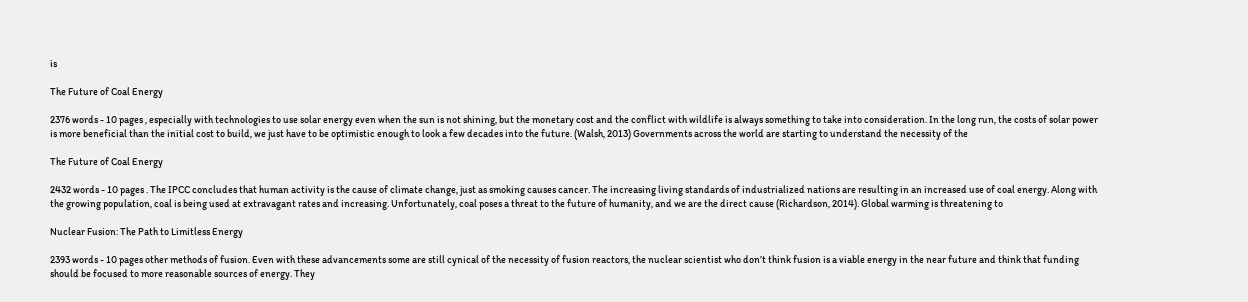is

The Future of Coal Energy

2376 words - 10 pages , especially with technologies to use solar energy even when the sun is not shining, but the monetary cost and the conflict with wildlife is always something to take into consideration. In the long run, the costs of solar power is more beneficial than the initial cost to build, we just have to be optimistic enough to look a few decades into the future. (Walsh, 2013) Governments across the world are starting to understand the necessity of the

The Future of Coal Energy

2432 words - 10 pages . The IPCC concludes that human activity is the cause of climate change, just as smoking causes cancer. The increasing living standards of industrialized nations are resulting in an increased use of coal energy. Along with the growing population, coal is being used at extravagant rates and increasing. Unfortunately, coal poses a threat to the future of humanity, and we are the direct cause (Richardson, 2014). Global warming is threatening to

Nuclear Fusion: The Path to Limitless Energy

2393 words - 10 pages other methods of fusion. Even with these advancements some are still cynical of the necessity of fusion reactors, the nuclear scientist who don’t think fusion is a viable energy in the near future and think that funding should be focused to more reasonable sources of energy. They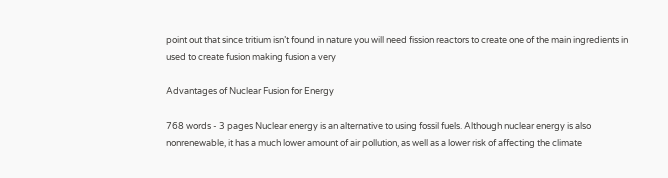point out that since tritium isn’t found in nature you will need fission reactors to create one of the main ingredients in used to create fusion making fusion a very

Advantages of Nuclear Fusion for Energy

768 words - 3 pages Nuclear energy is an alternative to using fossil fuels. Although nuclear energy is also nonrenewable, it has a much lower amount of air pollution, as well as a lower risk of affecting the climate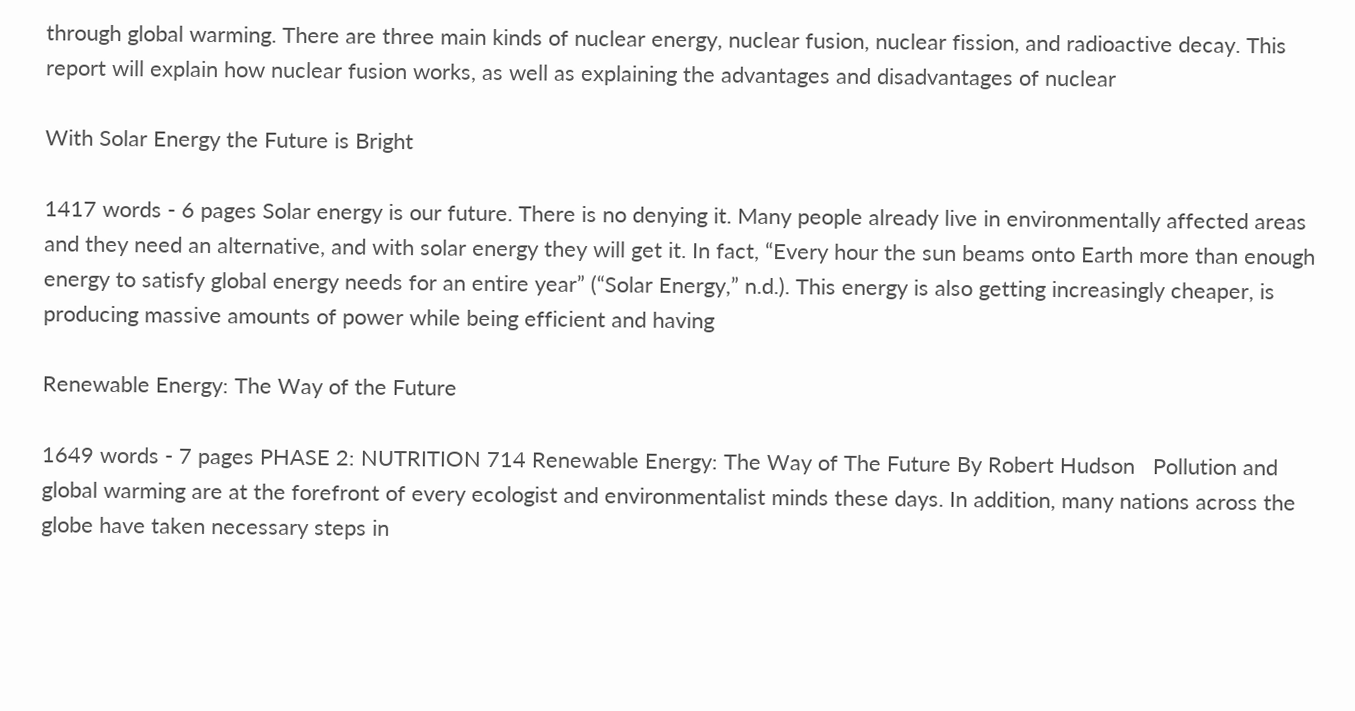through global warming. There are three main kinds of nuclear energy, nuclear fusion, nuclear fission, and radioactive decay. This report will explain how nuclear fusion works, as well as explaining the advantages and disadvantages of nuclear

With Solar Energy the Future is Bright

1417 words - 6 pages Solar energy is our future. There is no denying it. Many people already live in environmentally affected areas and they need an alternative, and with solar energy they will get it. In fact, “Every hour the sun beams onto Earth more than enough energy to satisfy global energy needs for an entire year” (“Solar Energy,” n.d.). This energy is also getting increasingly cheaper, is producing massive amounts of power while being efficient and having

Renewable Energy: The Way of the Future

1649 words - 7 pages PHASE 2: NUTRITION 714 Renewable Energy: The Way of The Future By Robert Hudson   Pollution and global warming are at the forefront of every ecologist and environmentalist minds these days. In addition, many nations across the globe have taken necessary steps in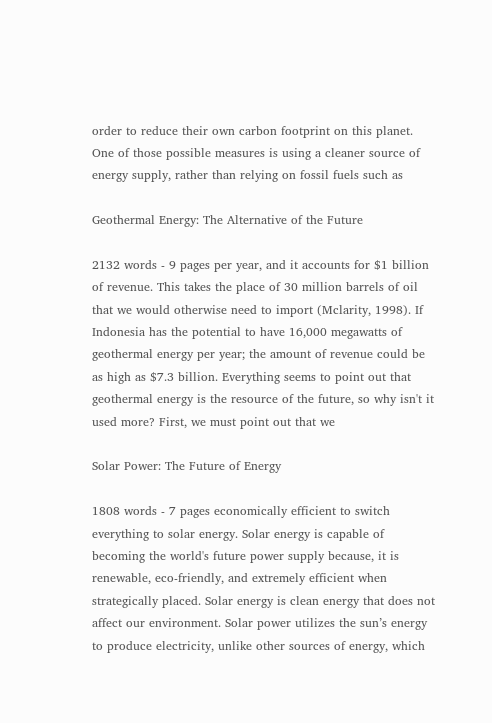order to reduce their own carbon footprint on this planet. One of those possible measures is using a cleaner source of energy supply, rather than relying on fossil fuels such as

Geothermal Energy: The Alternative of the Future

2132 words - 9 pages per year, and it accounts for $1 billion of revenue. This takes the place of 30 million barrels of oil that we would otherwise need to import (Mclarity, 1998). If Indonesia has the potential to have 16,000 megawatts of geothermal energy per year; the amount of revenue could be as high as $7.3 billion. Everything seems to point out that geothermal energy is the resource of the future, so why isn't it used more? First, we must point out that we

Solar Power: The Future of Energy

1808 words - 7 pages economically efficient to switch everything to solar energy. Solar energy is capable of becoming the world's future power supply because, it is renewable, eco-friendly, and extremely efficient when strategically placed. Solar energy is clean energy that does not affect our environment. Solar power utilizes the sun’s energy to produce electricity, unlike other sources of energy, which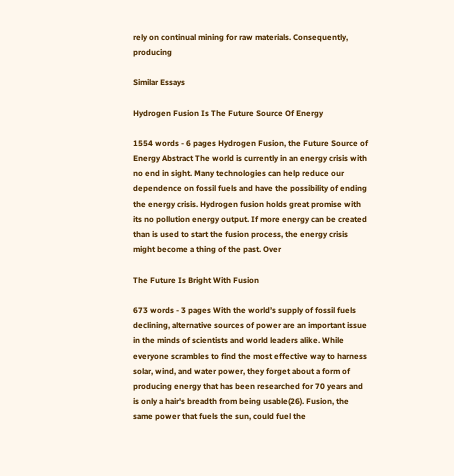rely on continual mining for raw materials. Consequently, producing

Similar Essays

Hydrogen Fusion Is The Future Source Of Energy

1554 words - 6 pages Hydrogen Fusion, the Future Source of Energy Abstract The world is currently in an energy crisis with no end in sight. Many technologies can help reduce our dependence on fossil fuels and have the possibility of ending the energy crisis. Hydrogen fusion holds great promise with its no pollution energy output. If more energy can be created than is used to start the fusion process, the energy crisis might become a thing of the past. Over

The Future Is Bright With Fusion

673 words - 3 pages With the world’s supply of fossil fuels declining, alternative sources of power are an important issue in the minds of scientists and world leaders alike. While everyone scrambles to find the most effective way to harness solar, wind, and water power, they forget about a form of producing energy that has been researched for 70 years and is only a hair's breadth from being usable(26). Fusion, the same power that fuels the sun, could fuel the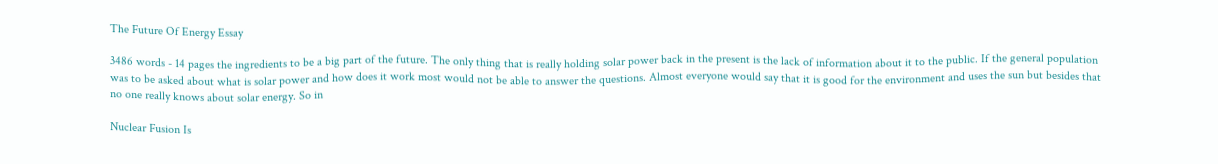The Future Of Energy Essay

3486 words - 14 pages the ingredients to be a big part of the future. The only thing that is really holding solar power back in the present is the lack of information about it to the public. If the general population was to be asked about what is solar power and how does it work most would not be able to answer the questions. Almost everyone would say that it is good for the environment and uses the sun but besides that no one really knows about solar energy. So in

Nuclear Fusion Is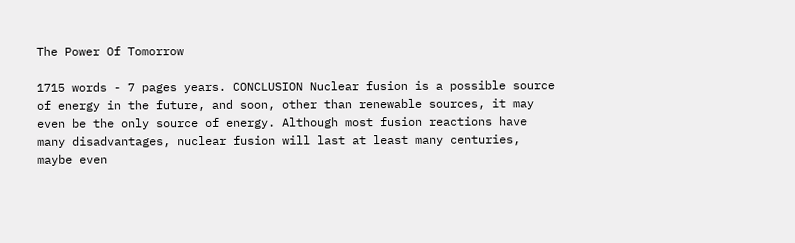The Power Of Tomorrow

1715 words - 7 pages years. CONCLUSION Nuclear fusion is a possible source of energy in the future, and soon, other than renewable sources, it may even be the only source of energy. Although most fusion reactions have many disadvantages, nuclear fusion will last at least many centuries, maybe even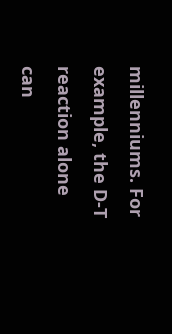millenniums. For example, the D-T reaction alone can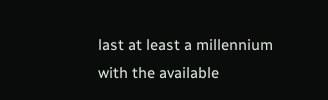last at least a millennium with the available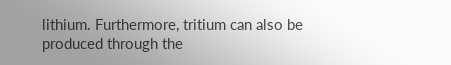lithium. Furthermore, tritium can also be produced through the